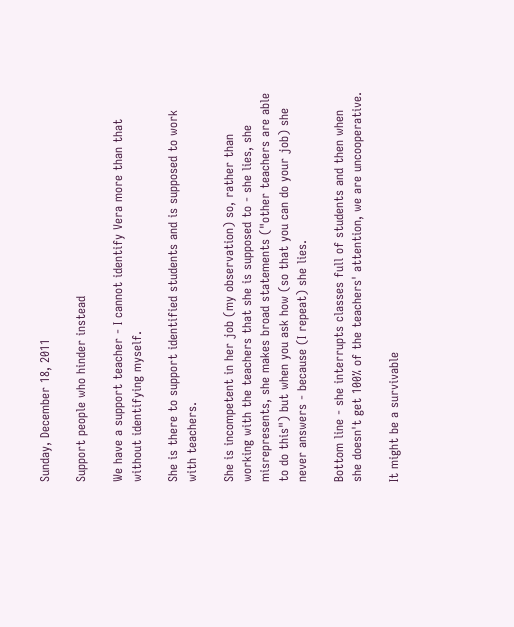Sunday, December 18, 2011

Support people who hinder instead

We have a support teacher - I cannot identify Vera more than that without identifying myself.

She is there to support identified students and is supposed to work with teachers.

She is incompetent in her job (my observation) so, rather than working with the teachers that she is supposed to - she lies, she misrepresents, she makes broad statements ("other teachers are able to do this") but when you ask how (so that you can do your job) she never answers - because (I repeat) she lies.

Bottom line - she interrupts classes full of students and then when she doesn't get 100% of the teachers' attention, we are uncooperative.

It might be a survivable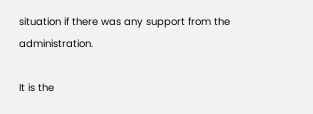situation if there was any support from the administration.

It is the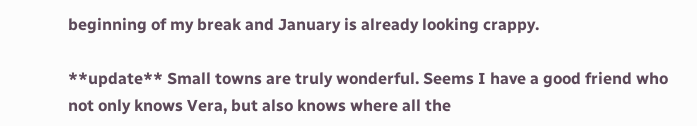beginning of my break and January is already looking crappy.

**update** Small towns are truly wonderful. Seems I have a good friend who not only knows Vera, but also knows where all the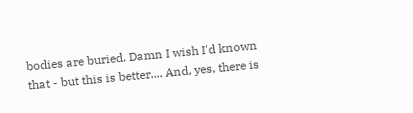bodies are buried. Damn I wish I'd known that - but this is better.... And, yes, there is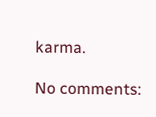karma.

No comments: